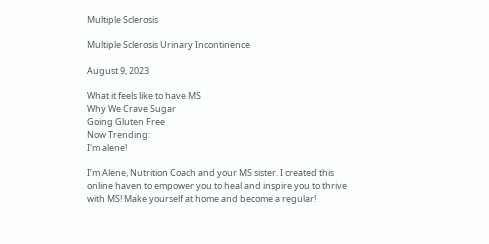Multiple Sclerosis

Multiple Sclerosis Urinary Incontinence

August 9, 2023

What it feels like to have MS
Why We Crave Sugar
Going Gluten Free
Now Trending:
I'm alene!

I’m Alene, Nutrition Coach and your MS sister. I created this online haven to empower you to heal and inspire you to thrive with MS! Make yourself at home and become a regular!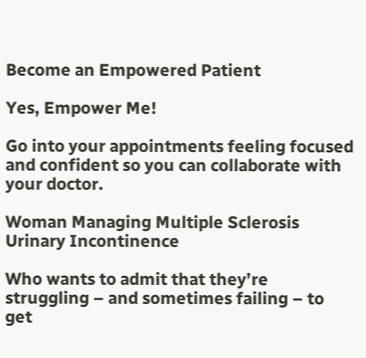Become an Empowered Patient

Yes, Empower Me!

Go into your appointments feeling focused and confident so you can collaborate with your doctor.

Woman Managing Multiple Sclerosis Urinary Incontinence

Who wants to admit that they’re struggling – and sometimes failing – to get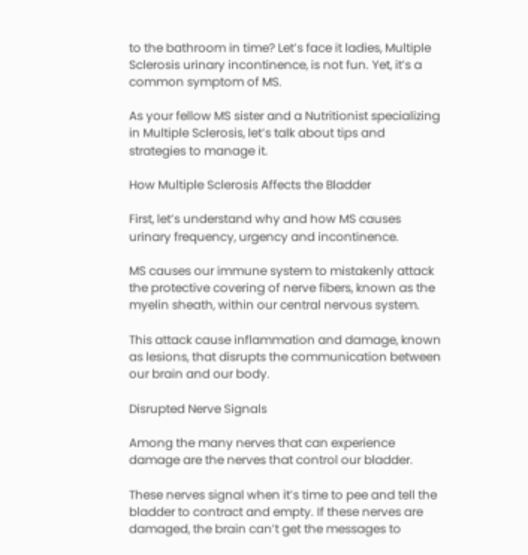to the bathroom in time? Let’s face it ladies, Multiple Sclerosis urinary incontinence, is not fun. Yet, it’s a common symptom of MS.

As your fellow MS sister and a Nutritionist specializing in Multiple Sclerosis, let’s talk about tips and strategies to manage it.

How Multiple Sclerosis Affects the Bladder

First, let’s understand why and how MS causes urinary frequency, urgency and incontinence.

MS causes our immune system to mistakenly attack the protective covering of nerve fibers, known as the myelin sheath, within our central nervous system.

This attack cause inflammation and damage, known as lesions, that disrupts the communication between our brain and our body.

Disrupted Nerve Signals

Among the many nerves that can experience damage are the nerves that control our bladder.

These nerves signal when it’s time to pee and tell the bladder to contract and empty. If these nerves are damaged, the brain can’t get the messages to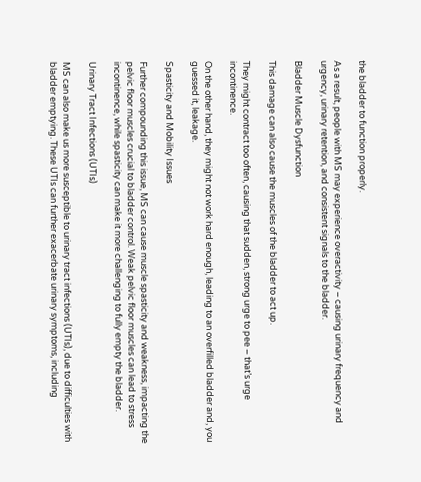the bladder to function properly.

As a result, people with MS may experience overactivity – causing urinary frequency and urgency, urinary retention, and consistent signals to the bladder.

Bladder Muscle Dysfunction

This damage can also cause the muscles of the bladder to act up.

They might contract too often, causing that sudden, strong urge to pee – that’s urge incontinence.

On the other hand, they might not work hard enough, leading to an overfilled bladder and, you guessed it, leakage.

Spasticity and Mobility Issues

Further compounding this issue, MS can cause muscle spasticity and weakness, impacting the pelvic floor muscles crucial to bladder control. Weak pelvic floor muscles can lead to stress incontinence, while spasticity can make it more challenging to fully empty the bladder.

Urinary Tract Infections (UTIs)

MS can also make us more susceptible to urinary tract infections (UTIs), due to difficulties with bladder emptying. These UTIs can further exacerbate urinary symptoms, including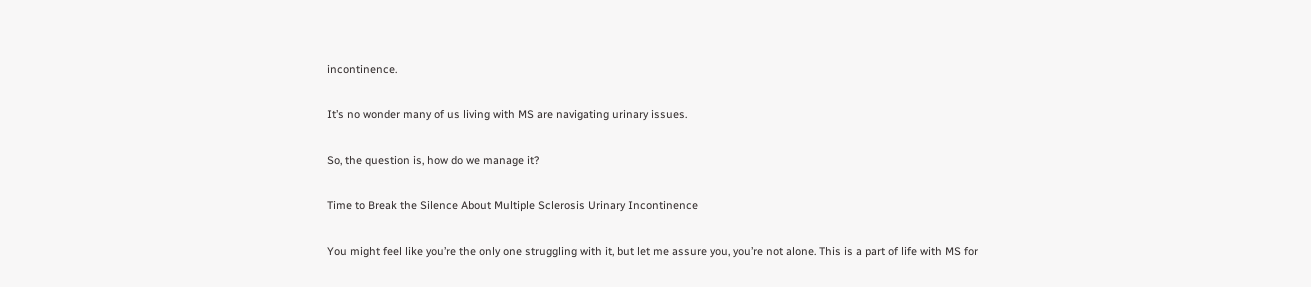incontinence.

It’s no wonder many of us living with MS are navigating urinary issues.

So, the question is, how do we manage it?

Time to Break the Silence About Multiple Sclerosis Urinary Incontinence

You might feel like you’re the only one struggling with it, but let me assure you, you’re not alone. This is a part of life with MS for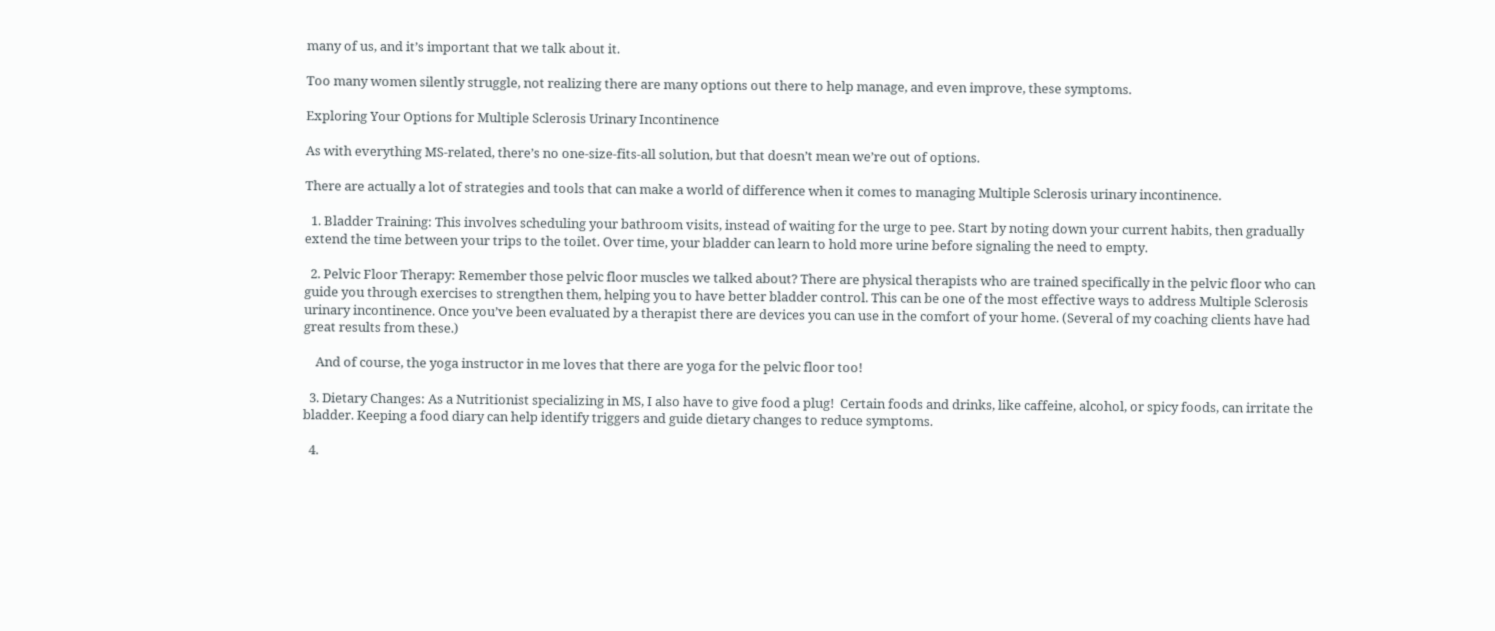many of us, and it’s important that we talk about it.

Too many women silently struggle, not realizing there are many options out there to help manage, and even improve, these symptoms.

Exploring Your Options for Multiple Sclerosis Urinary Incontinence

As with everything MS-related, there’s no one-size-fits-all solution, but that doesn’t mean we’re out of options.

There are actually a lot of strategies and tools that can make a world of difference when it comes to managing Multiple Sclerosis urinary incontinence.

  1. Bladder Training: This involves scheduling your bathroom visits, instead of waiting for the urge to pee. Start by noting down your current habits, then gradually extend the time between your trips to the toilet. Over time, your bladder can learn to hold more urine before signaling the need to empty.

  2. Pelvic Floor Therapy: Remember those pelvic floor muscles we talked about? There are physical therapists who are trained specifically in the pelvic floor who can guide you through exercises to strengthen them, helping you to have better bladder control. This can be one of the most effective ways to address Multiple Sclerosis urinary incontinence. Once you’ve been evaluated by a therapist there are devices you can use in the comfort of your home. (Several of my coaching clients have had great results from these.)

    And of course, the yoga instructor in me loves that there are yoga for the pelvic floor too!

  3. Dietary Changes: As a Nutritionist specializing in MS, I also have to give food a plug!  Certain foods and drinks, like caffeine, alcohol, or spicy foods, can irritate the bladder. Keeping a food diary can help identify triggers and guide dietary changes to reduce symptoms.

  4.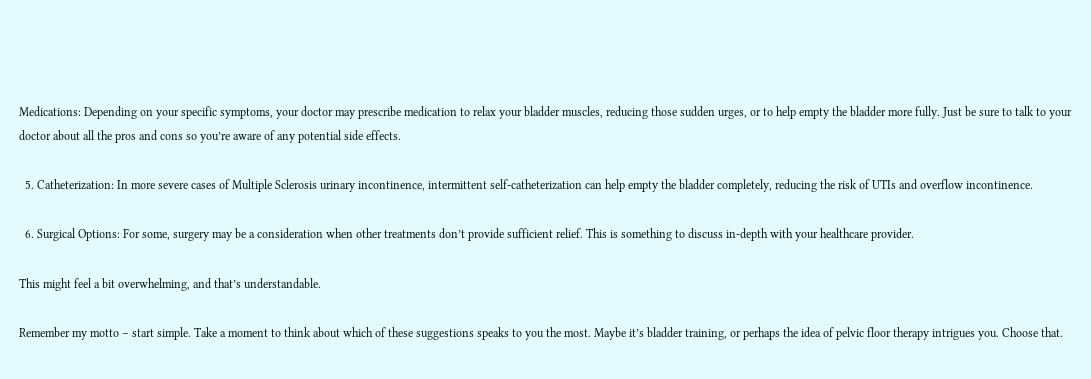Medications: Depending on your specific symptoms, your doctor may prescribe medication to relax your bladder muscles, reducing those sudden urges, or to help empty the bladder more fully. Just be sure to talk to your doctor about all the pros and cons so you’re aware of any potential side effects.

  5. Catheterization: In more severe cases of Multiple Sclerosis urinary incontinence, intermittent self-catheterization can help empty the bladder completely, reducing the risk of UTIs and overflow incontinence.

  6. Surgical Options: For some, surgery may be a consideration when other treatments don’t provide sufficient relief. This is something to discuss in-depth with your healthcare provider.

This might feel a bit overwhelming, and that’s understandable.

Remember my motto – start simple. Take a moment to think about which of these suggestions speaks to you the most. Maybe it’s bladder training, or perhaps the idea of pelvic floor therapy intrigues you. Choose that.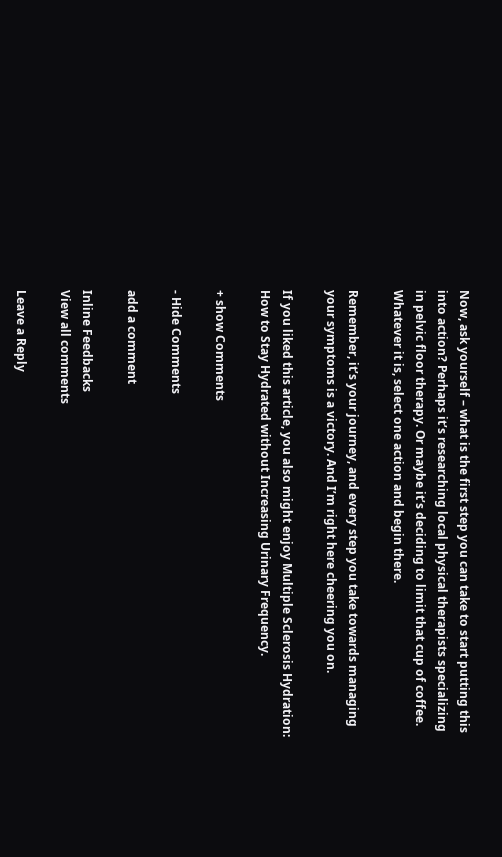Now, ask yourself – what is the first step you can take to start putting this into action? Perhaps it’s researching local physical therapists specializing in pelvic floor therapy. Or maybe it’s deciding to limit that cup of coffee. Whatever it is, select one action and begin there.

Remember, it’s your journey, and every step you take towards managing your symptoms is a victory. And I’m right here cheering you on.

If you liked this article, you also might enjoy Multiple Sclerosis Hydration: How to Stay Hydrated without Increasing Urinary Frequency.

+ show Comments

- Hide Comments

add a comment

Inline Feedbacks
View all comments

Leave a Reply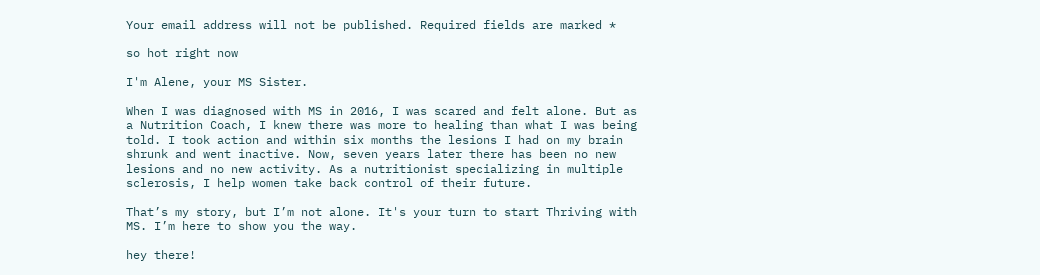Your email address will not be published. Required fields are marked *

so hot right now

I'm Alene, your MS Sister.

When I was diagnosed with MS in 2016, I was scared and felt alone. But as a Nutrition Coach, I knew there was more to healing than what I was being told. I took action and within six months the lesions I had on my brain shrunk and went inactive. Now, seven years later there has been no new lesions and no new activity. As a nutritionist specializing in multiple sclerosis, I help women take back control of their future.

That’s my story, but I’m not alone. It's your turn to start Thriving with MS. I’m here to show you the way.

hey there!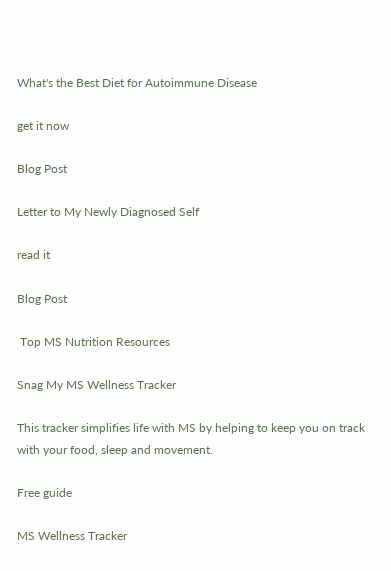What's the Best Diet for Autoimmune Disease

get it now

Blog Post

Letter to My Newly Diagnosed Self

read it

Blog Post

 Top MS Nutrition Resources

Snag My MS Wellness Tracker

This tracker simplifies life with MS by helping to keep you on track with your food, sleep and movement.

Free guide

MS Wellness Tracker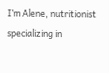I’m Alene, nutritionist specializing in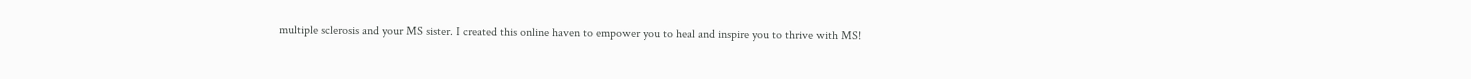multiple sclerosis and your MS sister. I created this online haven to empower you to heal and inspire you to thrive with MS!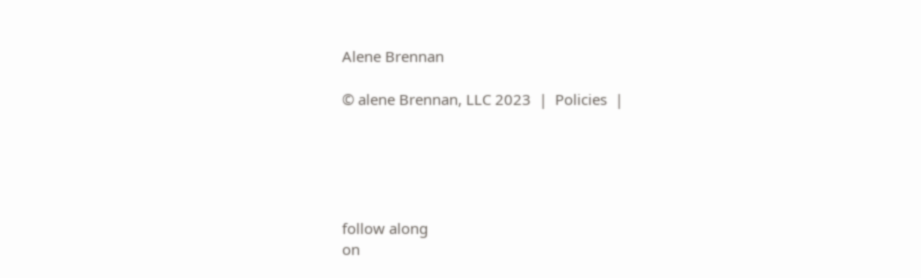Alene Brennan

© alene Brennan, LLC 2023  |  Policies  |





follow along
on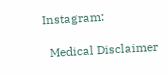Instagram:

  Medical Disclaimer